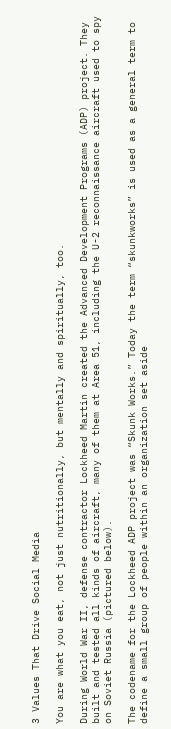3 Values That Drive Social Media

You are what you eat, not just nutritionally, but mentally and spiritually, too.

During World War II, defense contractor Lockheed Martin created the Advanced Development Programs (ADP) project. They built and tested all kinds of aircraft, many of them at Area 51, including the U-2 reconnaissance aircraft used to spy on Soviet Russia (pictured below).

The codename for the Lockheed ADP project was “Skunk Works.” Today the term “skunkworks” is used as a general term to define a small group of people within an organization set aside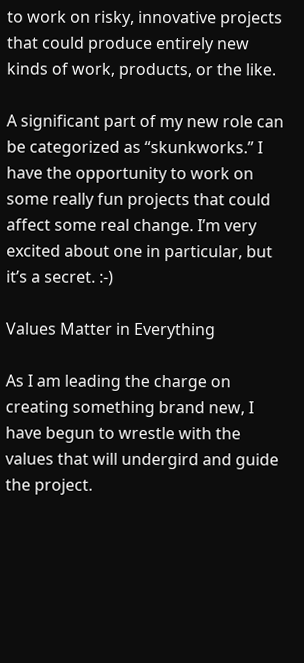to work on risky, innovative projects that could produce entirely new kinds of work, products, or the like.

A significant part of my new role can be categorized as “skunkworks.” I have the opportunity to work on some really fun projects that could affect some real change. I’m very excited about one in particular, but it’s a secret. :-)

Values Matter in Everything

As I am leading the charge on creating something brand new, I have begun to wrestle with the values that will undergird and guide the project.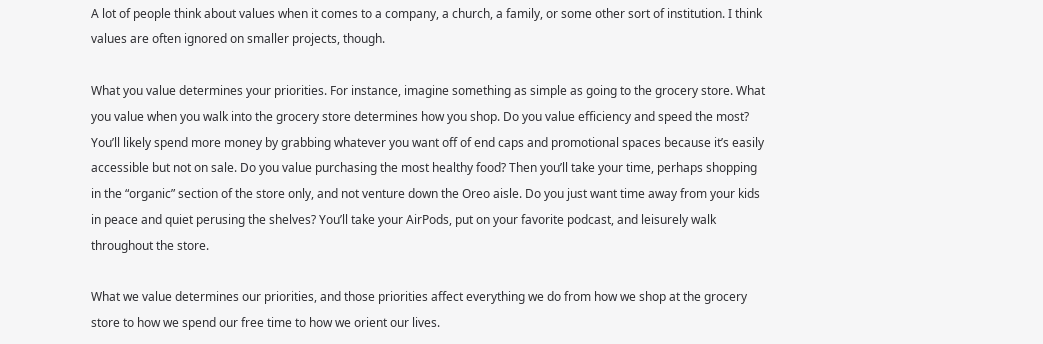A lot of people think about values when it comes to a company, a church, a family, or some other sort of institution. I think values are often ignored on smaller projects, though.

What you value determines your priorities. For instance, imagine something as simple as going to the grocery store. What you value when you walk into the grocery store determines how you shop. Do you value efficiency and speed the most? You’ll likely spend more money by grabbing whatever you want off of end caps and promotional spaces because it’s easily accessible but not on sale. Do you value purchasing the most healthy food? Then you’ll take your time, perhaps shopping in the “organic” section of the store only, and not venture down the Oreo aisle. Do you just want time away from your kids in peace and quiet perusing the shelves? You’ll take your AirPods, put on your favorite podcast, and leisurely walk throughout the store.

What we value determines our priorities, and those priorities affect everything we do from how we shop at the grocery store to how we spend our free time to how we orient our lives.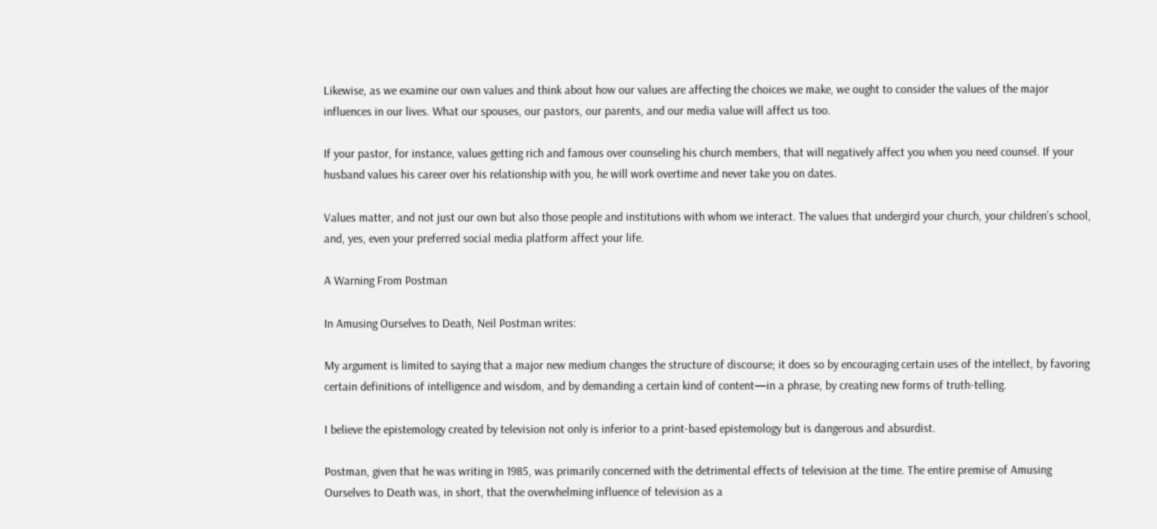Likewise, as we examine our own values and think about how our values are affecting the choices we make, we ought to consider the values of the major influences in our lives. What our spouses, our pastors, our parents, and our media value will affect us too.

If your pastor, for instance, values getting rich and famous over counseling his church members, that will negatively affect you when you need counsel. If your husband values his career over his relationship with you, he will work overtime and never take you on dates.

Values matter, and not just our own but also those people and institutions with whom we interact. The values that undergird your church, your children’s school, and, yes, even your preferred social media platform affect your life.

A Warning From Postman

In Amusing Ourselves to Death, Neil Postman writes:

My argument is limited to saying that a major new medium changes the structure of discourse; it does so by encouraging certain uses of the intellect, by favoring certain definitions of intelligence and wisdom, and by demanding a certain kind of content—in a phrase, by creating new forms of truth-telling.

I believe the epistemology created by television not only is inferior to a print-based epistemology but is dangerous and absurdist.

Postman, given that he was writing in 1985, was primarily concerned with the detrimental effects of television at the time. The entire premise of Amusing Ourselves to Death was, in short, that the overwhelming influence of television as a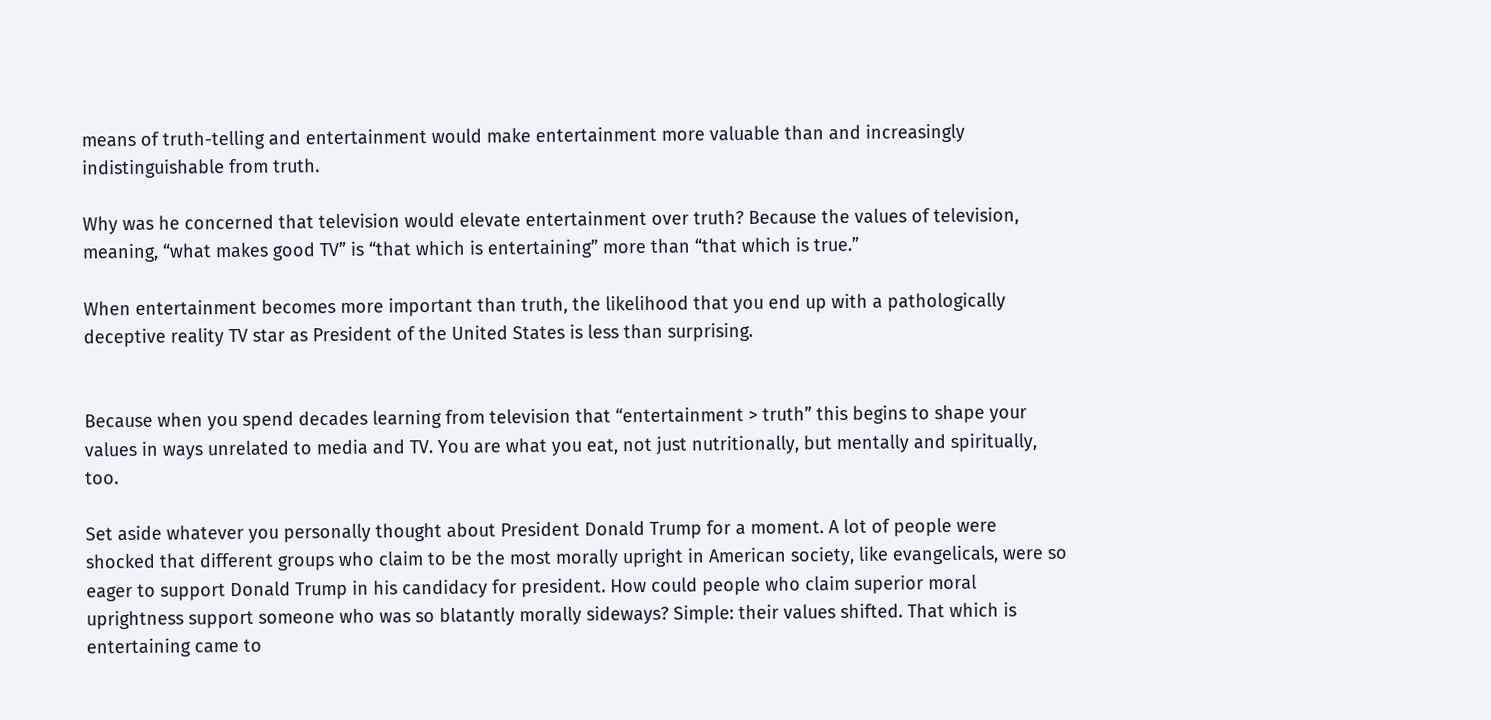means of truth-telling and entertainment would make entertainment more valuable than and increasingly indistinguishable from truth.

Why was he concerned that television would elevate entertainment over truth? Because the values of television, meaning, “what makes good TV” is “that which is entertaining” more than “that which is true.”

When entertainment becomes more important than truth, the likelihood that you end up with a pathologically deceptive reality TV star as President of the United States is less than surprising.


Because when you spend decades learning from television that “entertainment > truth” this begins to shape your values in ways unrelated to media and TV. You are what you eat, not just nutritionally, but mentally and spiritually, too.

Set aside whatever you personally thought about President Donald Trump for a moment. A lot of people were shocked that different groups who claim to be the most morally upright in American society, like evangelicals, were so eager to support Donald Trump in his candidacy for president. How could people who claim superior moral uprightness support someone who was so blatantly morally sideways? Simple: their values shifted. That which is entertaining came to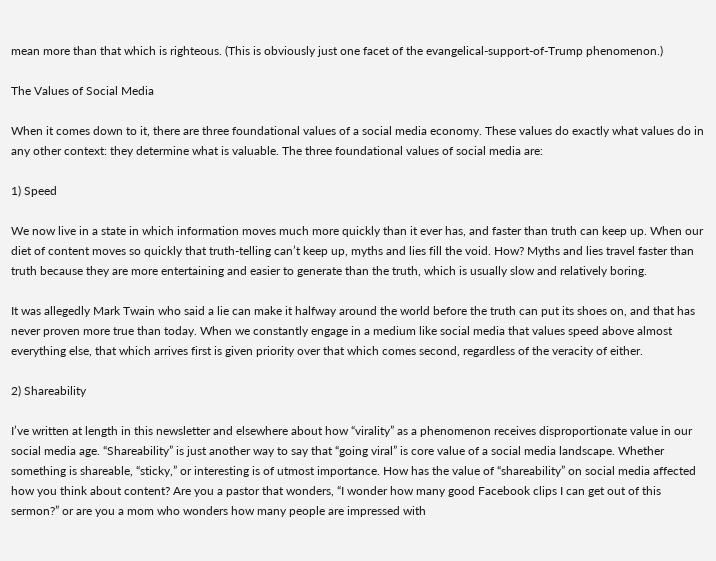mean more than that which is righteous. (This is obviously just one facet of the evangelical-support-of-Trump phenomenon.)

The Values of Social Media

When it comes down to it, there are three foundational values of a social media economy. These values do exactly what values do in any other context: they determine what is valuable. The three foundational values of social media are:

1) Speed

We now live in a state in which information moves much more quickly than it ever has, and faster than truth can keep up. When our diet of content moves so quickly that truth-telling can’t keep up, myths and lies fill the void. How? Myths and lies travel faster than truth because they are more entertaining and easier to generate than the truth, which is usually slow and relatively boring.

It was allegedly Mark Twain who said a lie can make it halfway around the world before the truth can put its shoes on, and that has never proven more true than today. When we constantly engage in a medium like social media that values speed above almost everything else, that which arrives first is given priority over that which comes second, regardless of the veracity of either.

2) Shareability

I’ve written at length in this newsletter and elsewhere about how “virality” as a phenomenon receives disproportionate value in our social media age. “Shareability” is just another way to say that “going viral” is core value of a social media landscape. Whether something is shareable, “sticky,” or interesting is of utmost importance. How has the value of “shareability” on social media affected how you think about content? Are you a pastor that wonders, “I wonder how many good Facebook clips I can get out of this sermon?” or are you a mom who wonders how many people are impressed with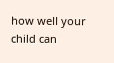how well your child can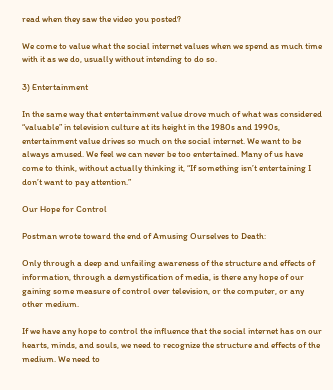read when they saw the video you posted?

We come to value what the social internet values when we spend as much time with it as we do, usually without intending to do so.

3) Entertainment

In the same way that entertainment value drove much of what was considered “valuable” in television culture at its height in the 1980s and 1990s, entertainment value drives so much on the social internet. We want to be always amused. We feel we can never be too entertained. Many of us have come to think, without actually thinking it, “If something isn’t entertaining I don’t want to pay attention.”

Our Hope for Control

Postman wrote toward the end of Amusing Ourselves to Death:

Only through a deep and unfailing awareness of the structure and effects of information, through a demystification of media, is there any hope of our gaining some measure of control over television, or the computer, or any other medium.

If we have any hope to control the influence that the social internet has on our hearts, minds, and souls, we need to recognize the structure and effects of the medium. We need to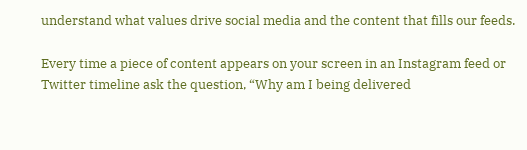understand what values drive social media and the content that fills our feeds.

Every time a piece of content appears on your screen in an Instagram feed or Twitter timeline ask the question, “Why am I being delivered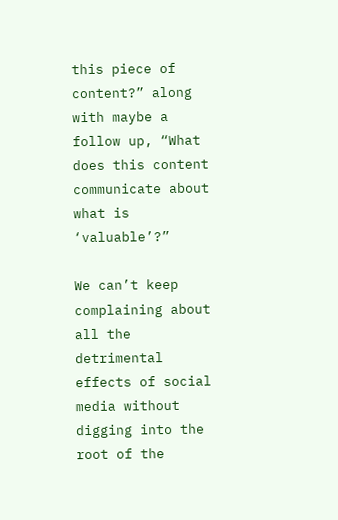this piece of content?” along with maybe a follow up, “What does this content communicate about what is ‘valuable’?”

We can’t keep complaining about all the detrimental effects of social media without digging into the root of the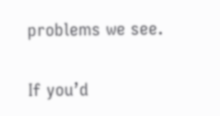problems we see.

If you’d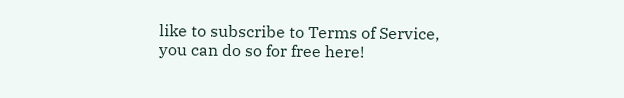like to subscribe to Terms of Service, you can do so for free here!